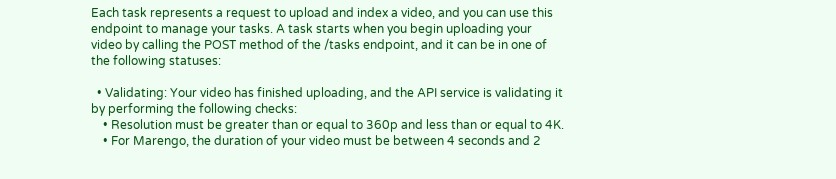Each task represents a request to upload and index a video, and you can use this endpoint to manage your tasks. A task starts when you begin uploading your video by calling the POST method of the /tasks endpoint, and it can be in one of the following statuses:

  • Validating: Your video has finished uploading, and the API service is validating it by performing the following checks:
    • Resolution must be greater than or equal to 360p and less than or equal to 4K.
    • For Marengo, the duration of your video must be between 4 seconds and 2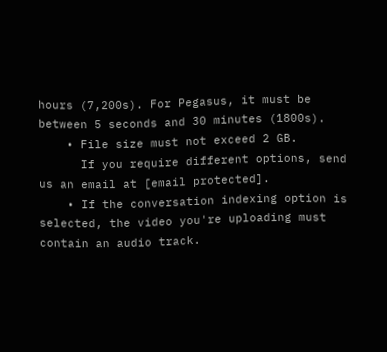hours (7,200s). For Pegasus, it must be between 5 seconds and 30 minutes (1800s).
    • File size must not exceed 2 GB.
      If you require different options, send us an email at [email protected].
    • If the conversation indexing option is selected, the video you're uploading must contain an audio track.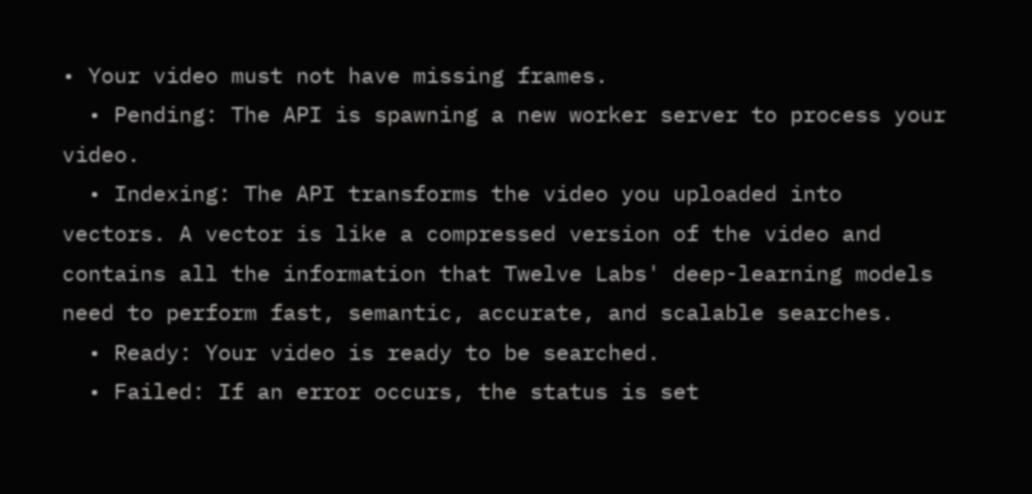• Your video must not have missing frames.
  • Pending: The API is spawning a new worker server to process your video.
  • Indexing: The API transforms the video you uploaded into vectors. A vector is like a compressed version of the video and contains all the information that Twelve Labs' deep-learning models need to perform fast, semantic, accurate, and scalable searches.
  • Ready: Your video is ready to be searched.
  • Failed: If an error occurs, the status is set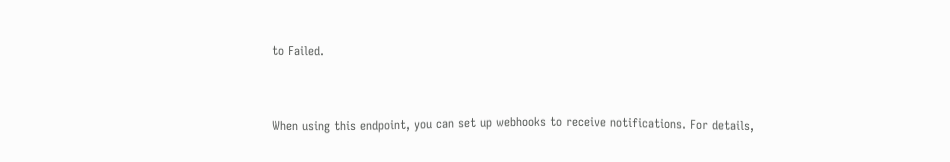to Failed.



When using this endpoint, you can set up webhooks to receive notifications. For details,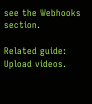see the Webhooks section.

Related guide: Upload videos.